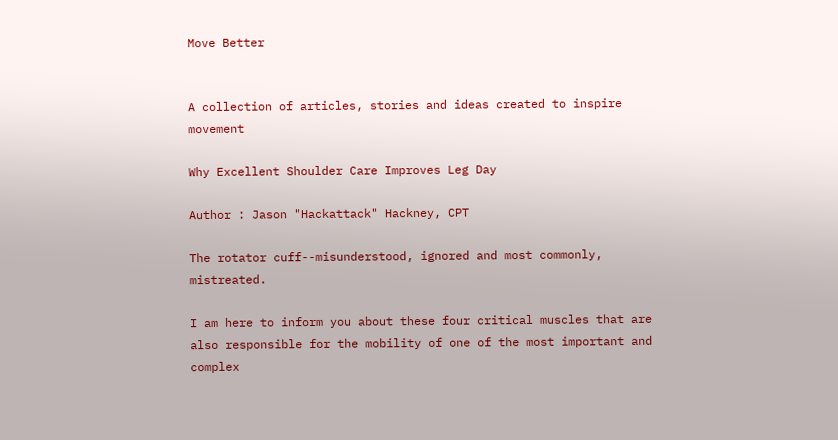Move Better


A collection of articles, stories and ideas created to inspire movement

Why Excellent Shoulder Care Improves Leg Day

Author : Jason "Hackattack" Hackney, CPT

The rotator cuff--misunderstood, ignored and most commonly, mistreated.

I am here to inform you about these four critical muscles that are also responsible for the mobility of one of the most important and complex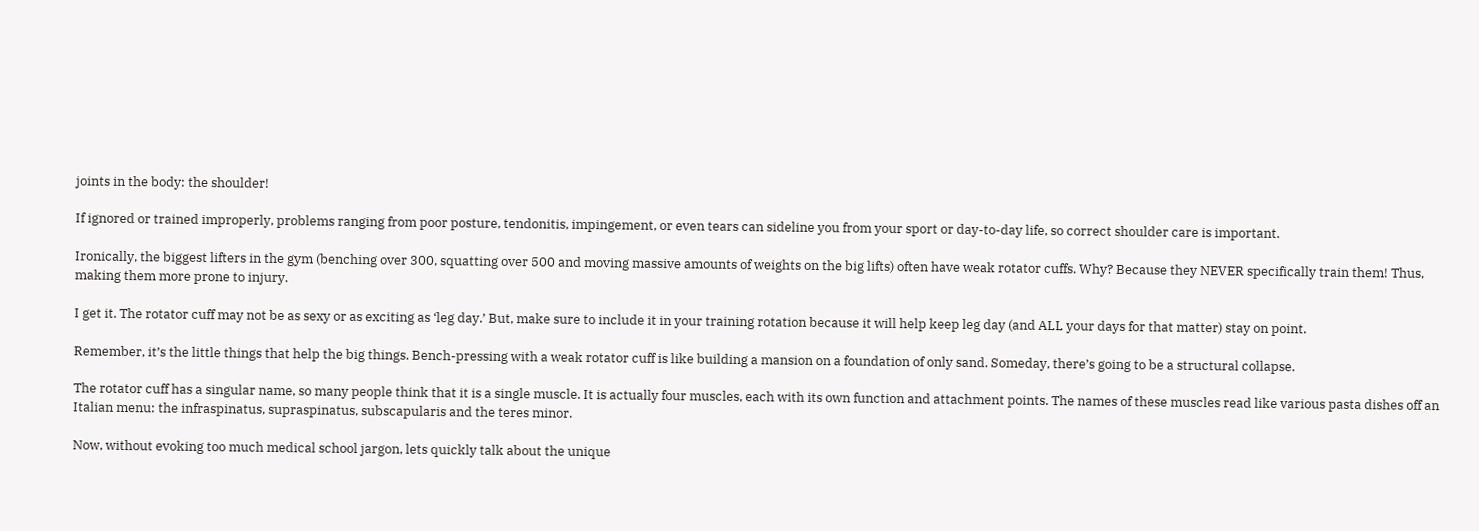joints in the body: the shoulder!

If ignored or trained improperly, problems ranging from poor posture, tendonitis, impingement, or even tears can sideline you from your sport or day-to-day life, so correct shoulder care is important.

Ironically, the biggest lifters in the gym (benching over 300, squatting over 500 and moving massive amounts of weights on the big lifts) often have weak rotator cuffs. Why? Because they NEVER specifically train them! Thus, making them more prone to injury.

I get it. The rotator cuff may not be as sexy or as exciting as ‘leg day.’ But, make sure to include it in your training rotation because it will help keep leg day (and ALL your days for that matter) stay on point.

Remember, it’s the little things that help the big things. Bench-pressing with a weak rotator cuff is like building a mansion on a foundation of only sand. Someday, there’s going to be a structural collapse.

The rotator cuff has a singular name, so many people think that it is a single muscle. It is actually four muscles, each with its own function and attachment points. The names of these muscles read like various pasta dishes off an Italian menu: the infraspinatus, supraspinatus, subscapularis and the teres minor.

Now, without evoking too much medical school jargon, lets quickly talk about the unique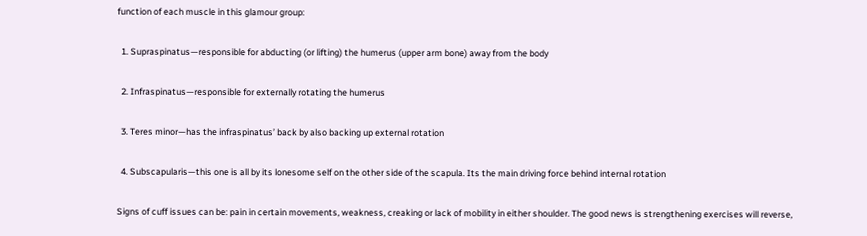function of each muscle in this glamour group:

  1. Supraspinatus—responsible for abducting (or lifting) the humerus (upper arm bone) away from the body

  2. Infraspinatus—responsible for externally rotating the humerus

  3. Teres minor—has the infraspinatus’ back by also backing up external rotation

  4. Subscapularis—this one is all by its lonesome self on the other side of the scapula. Its the main driving force behind internal rotation

Signs of cuff issues can be: pain in certain movements, weakness, creaking or lack of mobility in either shoulder. The good news is strengthening exercises will reverse,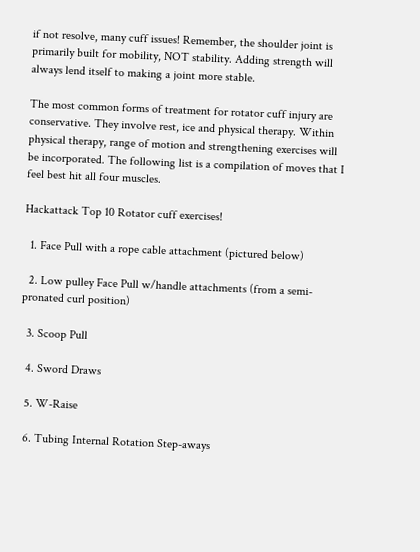if not resolve, many cuff issues! Remember, the shoulder joint is primarily built for mobility, NOT stability. Adding strength will always lend itself to making a joint more stable.

The most common forms of treatment for rotator cuff injury are conservative. They involve rest, ice and physical therapy. Within physical therapy, range of motion and strengthening exercises will be incorporated. The following list is a compilation of moves that I feel best hit all four muscles.

Hackattack Top 10 Rotator cuff exercises!

  1. Face Pull with a rope cable attachment (pictured below)

  2. Low pulley Face Pull w/handle attachments (from a semi-pronated curl position)

  3. Scoop Pull

  4. Sword Draws

  5. W-Raise

  6. Tubing Internal Rotation Step-aways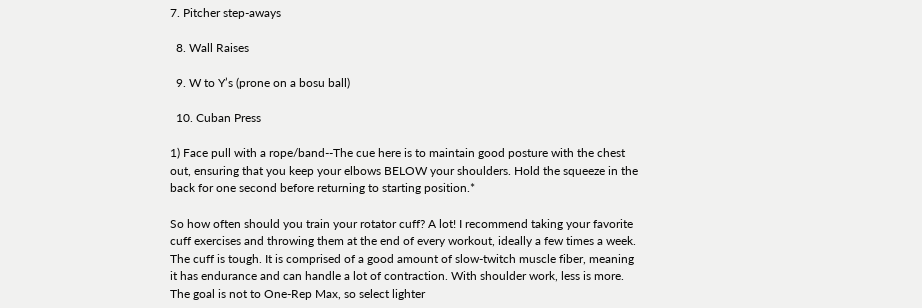7. Pitcher step-aways

  8. Wall Raises

  9. W to Y’s (prone on a bosu ball)

  10. Cuban Press

1) Face pull with a rope/band--The cue here is to maintain good posture with the chest out, ensuring that you keep your elbows BELOW your shoulders. Hold the squeeze in the back for one second before returning to starting position.*

So how often should you train your rotator cuff? A lot! I recommend taking your favorite cuff exercises and throwing them at the end of every workout, ideally a few times a week. The cuff is tough. It is comprised of a good amount of slow-twitch muscle fiber, meaning it has endurance and can handle a lot of contraction. With shoulder work, less is more. The goal is not to One-Rep Max, so select lighter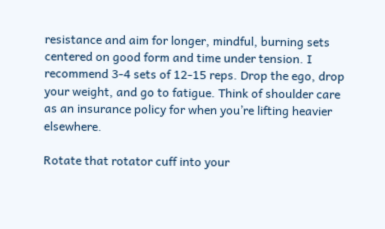resistance and aim for longer, mindful, burning sets centered on good form and time under tension. I recommend 3-4 sets of 12-15 reps. Drop the ego, drop your weight, and go to fatigue. Think of shoulder care as an insurance policy for when you’re lifting heavier elsewhere.

Rotate that rotator cuff into your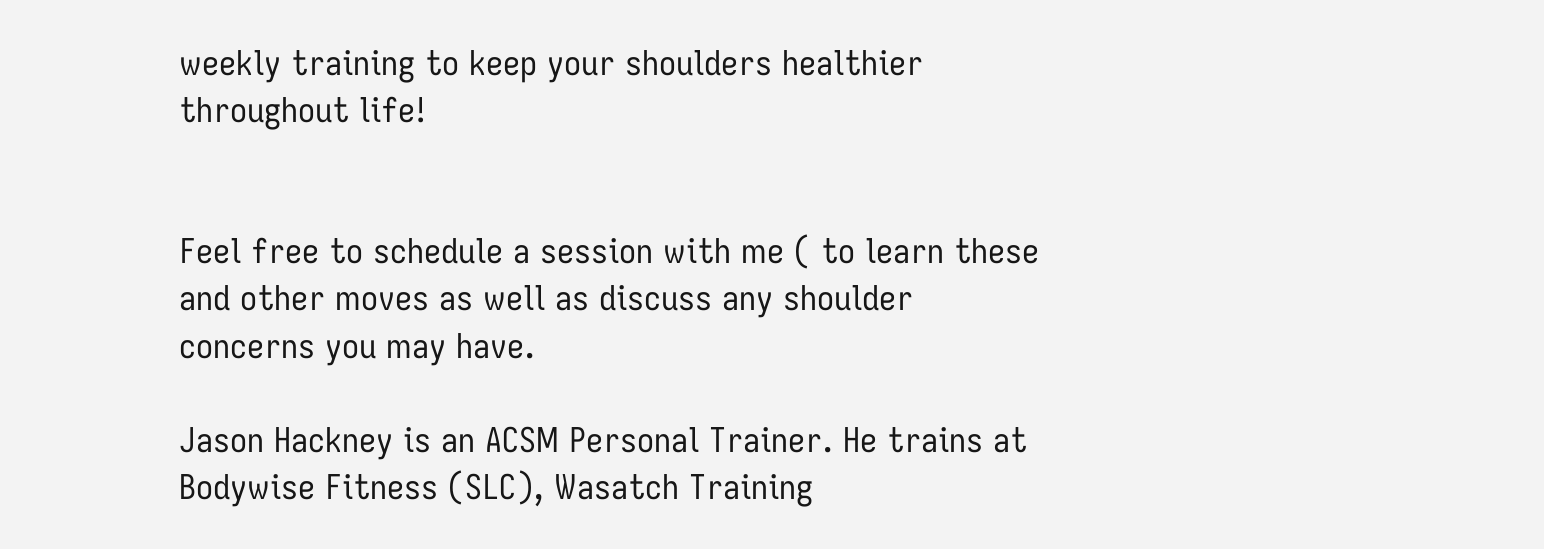weekly training to keep your shoulders healthier throughout life!


Feel free to schedule a session with me ( to learn these and other moves as well as discuss any shoulder concerns you may have.

Jason Hackney is an ACSM Personal Trainer. He trains at Bodywise Fitness (SLC), Wasatch Training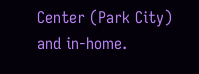Center (Park City) and in-home.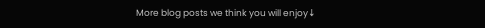More blog posts we think you will enjoy↓